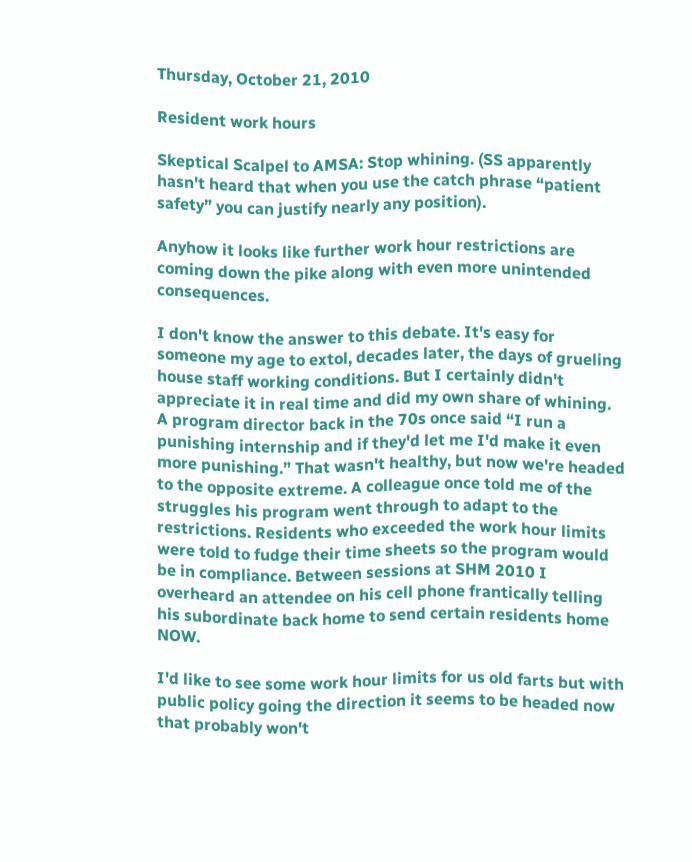Thursday, October 21, 2010

Resident work hours

Skeptical Scalpel to AMSA: Stop whining. (SS apparently hasn't heard that when you use the catch phrase “patient safety” you can justify nearly any position).

Anyhow it looks like further work hour restrictions are coming down the pike along with even more unintended consequences.

I don't know the answer to this debate. It's easy for someone my age to extol, decades later, the days of grueling house staff working conditions. But I certainly didn't appreciate it in real time and did my own share of whining. A program director back in the 70s once said “I run a punishing internship and if they'd let me I'd make it even more punishing.” That wasn't healthy, but now we're headed to the opposite extreme. A colleague once told me of the struggles his program went through to adapt to the restrictions. Residents who exceeded the work hour limits were told to fudge their time sheets so the program would be in compliance. Between sessions at SHM 2010 I overheard an attendee on his cell phone frantically telling his subordinate back home to send certain residents home NOW.

I'd like to see some work hour limits for us old farts but with public policy going the direction it seems to be headed now that probably won't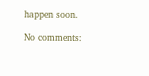happen soon.

No comments: